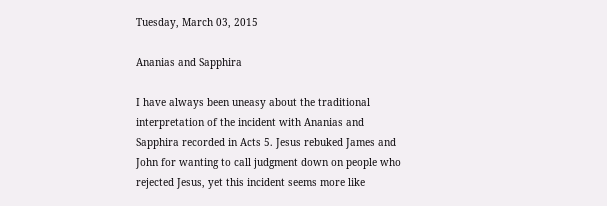Tuesday, March 03, 2015

Ananias and Sapphira

I have always been uneasy about the traditional interpretation of the incident with Ananias and Sapphira recorded in Acts 5. Jesus rebuked James and John for wanting to call judgment down on people who rejected Jesus, yet this incident seems more like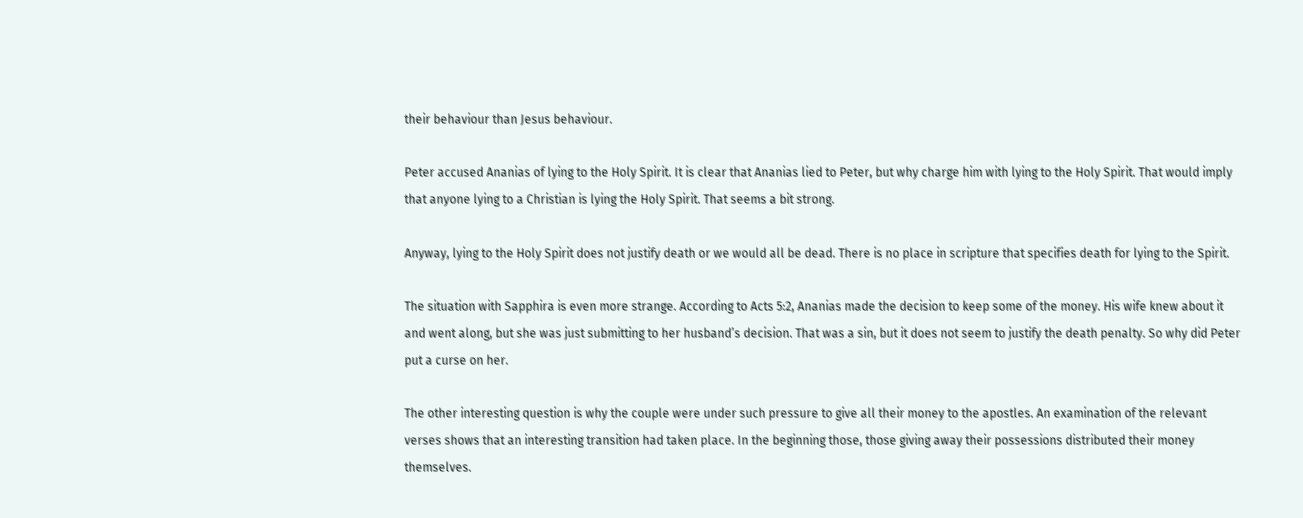their behaviour than Jesus behaviour.

Peter accused Ananias of lying to the Holy Spirit. It is clear that Ananias lied to Peter, but why charge him with lying to the Holy Spirit. That would imply that anyone lying to a Christian is lying the Holy Spirit. That seems a bit strong.

Anyway, lying to the Holy Spirit does not justify death or we would all be dead. There is no place in scripture that specifies death for lying to the Spirit.

The situation with Sapphira is even more strange. According to Acts 5:2, Ananias made the decision to keep some of the money. His wife knew about it and went along, but she was just submitting to her husband’s decision. That was a sin, but it does not seem to justify the death penalty. So why did Peter put a curse on her.

The other interesting question is why the couple were under such pressure to give all their money to the apostles. An examination of the relevant verses shows that an interesting transition had taken place. In the beginning those, those giving away their possessions distributed their money themselves.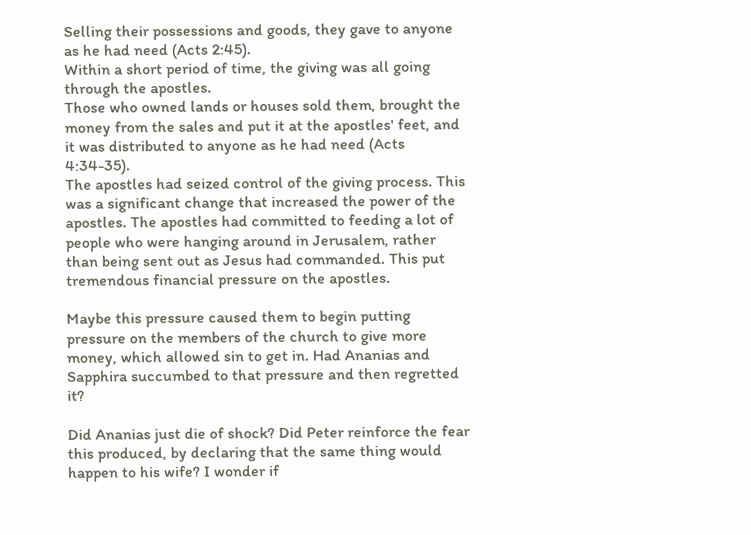Selling their possessions and goods, they gave to anyone as he had need (Acts 2:45).
Within a short period of time, the giving was all going through the apostles.
Those who owned lands or houses sold them, brought the money from the sales and put it at the apostles' feet, and it was distributed to anyone as he had need (Acts 4:34-35).
The apostles had seized control of the giving process. This was a significant change that increased the power of the apostles. The apostles had committed to feeding a lot of people who were hanging around in Jerusalem, rather than being sent out as Jesus had commanded. This put tremendous financial pressure on the apostles.

Maybe this pressure caused them to begin putting pressure on the members of the church to give more money, which allowed sin to get in. Had Ananias and Sapphira succumbed to that pressure and then regretted it?

Did Ananias just die of shock? Did Peter reinforce the fear this produced, by declaring that the same thing would happen to his wife? I wonder if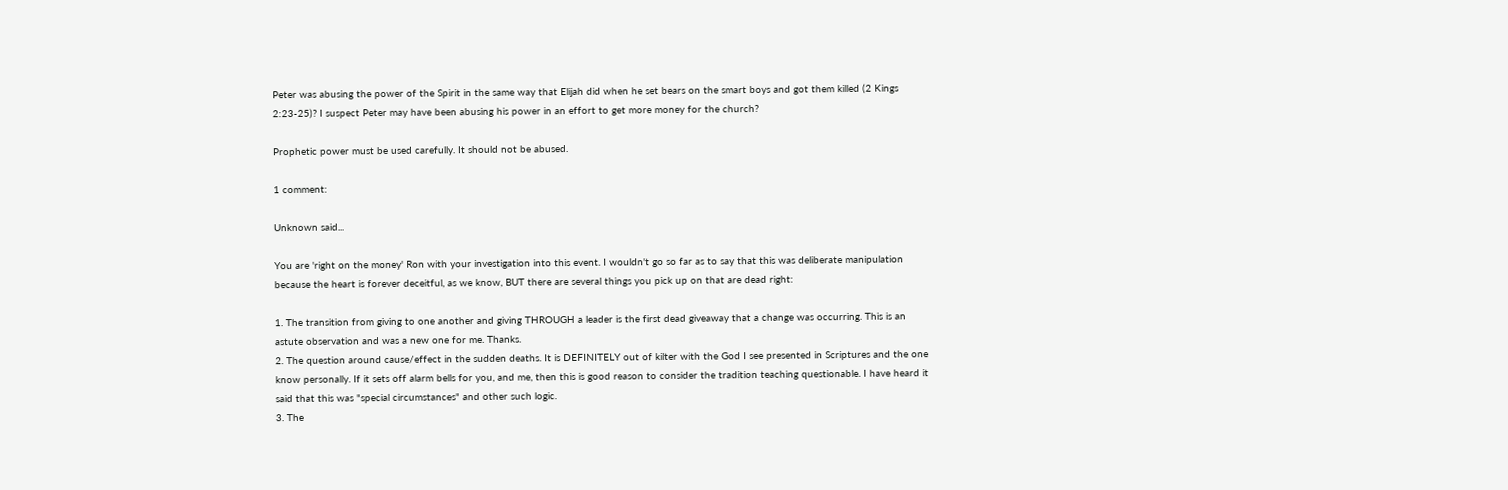Peter was abusing the power of the Spirit in the same way that Elijah did when he set bears on the smart boys and got them killed (2 Kings 2:23-25)? I suspect Peter may have been abusing his power in an effort to get more money for the church?

Prophetic power must be used carefully. It should not be abused.

1 comment:

Unknown said...

You are 'right on the money' Ron with your investigation into this event. I wouldn't go so far as to say that this was deliberate manipulation because the heart is forever deceitful, as we know, BUT there are several things you pick up on that are dead right:

1. The transition from giving to one another and giving THROUGH a leader is the first dead giveaway that a change was occurring. This is an astute observation and was a new one for me. Thanks.
2. The question around cause/effect in the sudden deaths. It is DEFINITELY out of kilter with the God I see presented in Scriptures and the one know personally. If it sets off alarm bells for you, and me, then this is good reason to consider the tradition teaching questionable. I have heard it said that this was "special circumstances" and other such logic.
3. The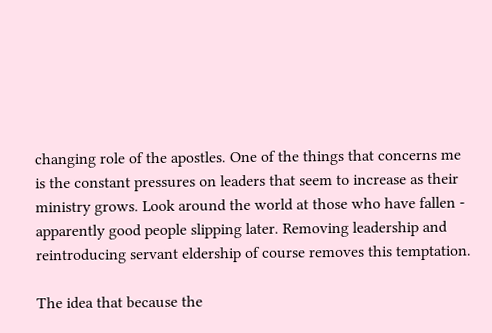changing role of the apostles. One of the things that concerns me is the constant pressures on leaders that seem to increase as their ministry grows. Look around the world at those who have fallen - apparently good people slipping later. Removing leadership and reintroducing servant eldership of course removes this temptation.

The idea that because the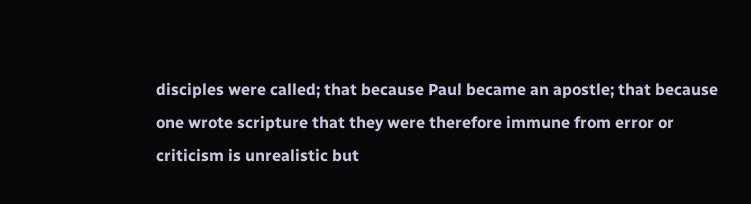disciples were called; that because Paul became an apostle; that because one wrote scripture that they were therefore immune from error or criticism is unrealistic but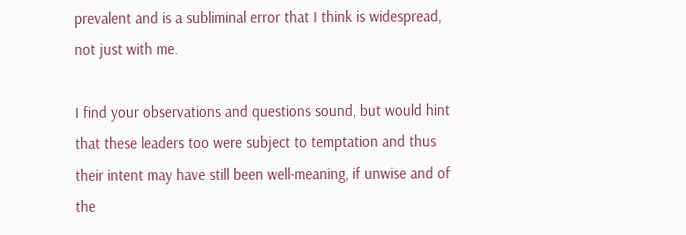prevalent and is a subliminal error that I think is widespread, not just with me.

I find your observations and questions sound, but would hint that these leaders too were subject to temptation and thus their intent may have still been well-meaning, if unwise and of the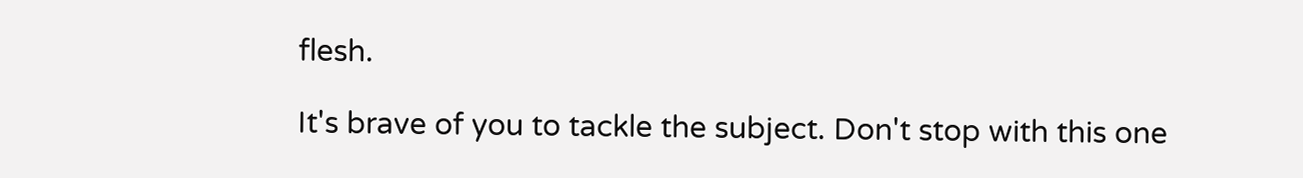flesh.

It's brave of you to tackle the subject. Don't stop with this one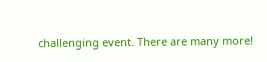challenging event. There are many more!